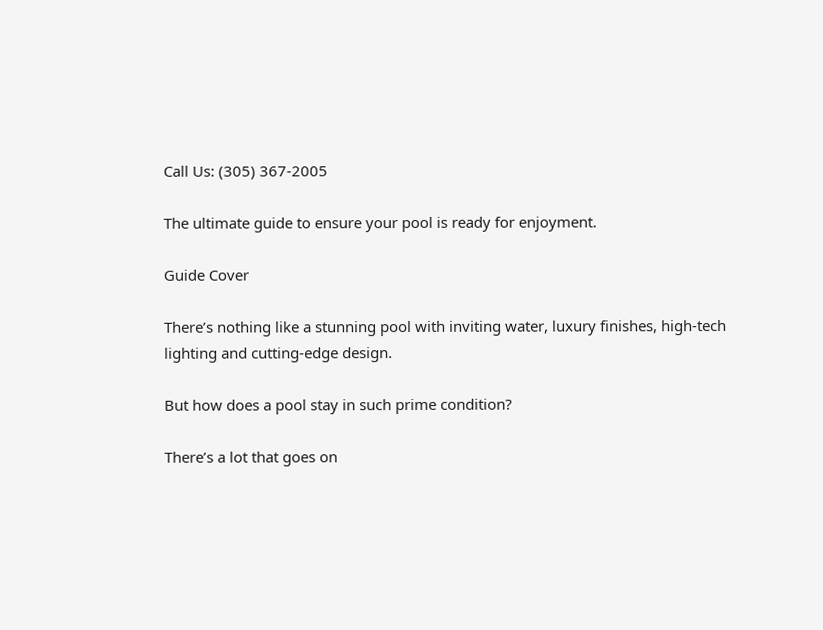Call Us: (305) 367-2005

The ultimate guide to ensure your pool is ready for enjoyment.

Guide Cover

There’s nothing like a stunning pool with inviting water, luxury finishes, high-tech lighting and cutting-edge design.

But how does a pool stay in such prime condition?

There’s a lot that goes on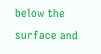below the surface and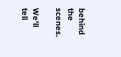behind the scenes.

We'll tell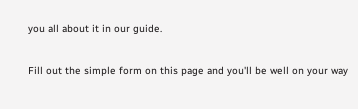you all about it in our guide.

Fill out the simple form on this page and you'll be well on your way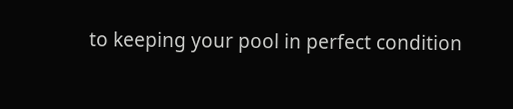to keeping your pool in perfect condition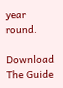year round.

Download The Guide